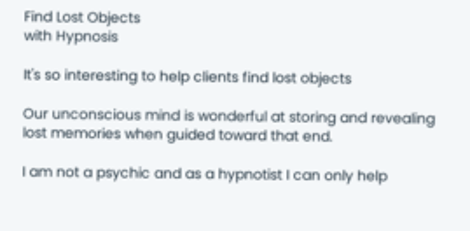Find Lost Objects
with Hypnosis

It's so interesting to help clients find lost objects

Our unconscious mind is wonderful at storing and revealing lost memories when guided toward that end.

I am not a psychic and as a hypnotist I can only help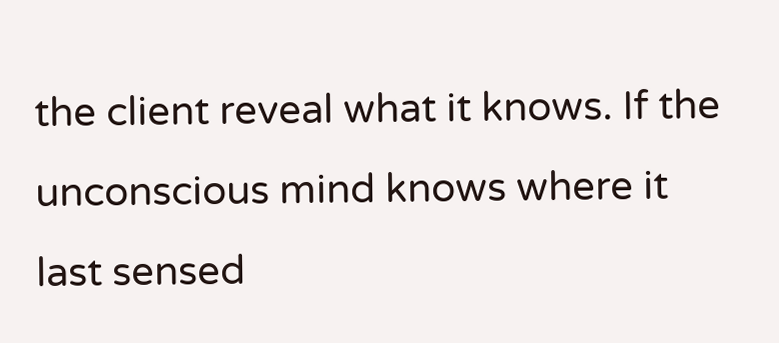the client reveal what it knows. If the unconscious mind knows where it last sensed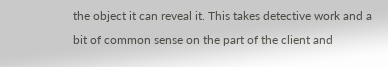the object it can reveal it. This takes detective work and a bit of common sense on the part of the client and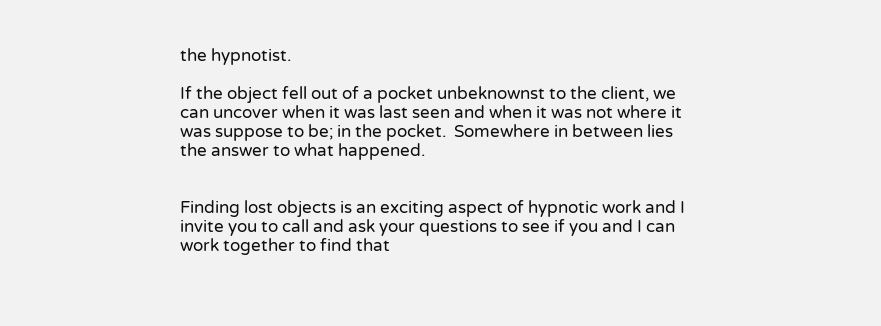the hypnotist.

If the object fell out of a pocket unbeknownst to the client, we can uncover when it was last seen and when it was not where it was suppose to be; in the pocket.  Somewhere in between lies the answer to what happened.


Finding lost objects is an exciting aspect of hypnotic work and I invite you to call and ask your questions to see if you and I can work together to find that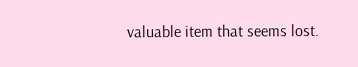valuable item that seems lost.